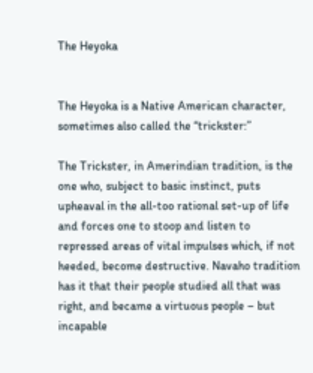The Heyoka


The Heyoka is a Native American character, sometimes also called the “trickster:”

The Trickster, in Amerindian tradition, is the one who, subject to basic instinct, puts upheaval in the all-too rational set-up of life and forces one to stoop and listen to repressed areas of vital impulses which, if not heeded, become destructive. Navaho tradition has it that their people studied all that was right, and became a virtuous people – but incapable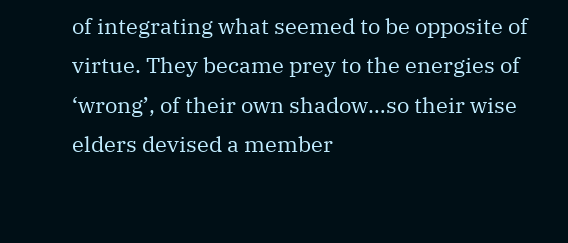of integrating what seemed to be opposite of virtue. They became prey to the energies of ‘wrong’, of their own shadow…so their wise elders devised a member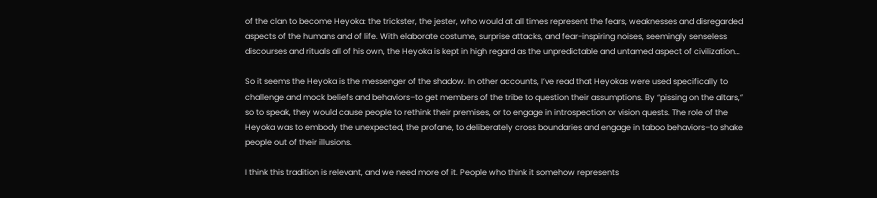of the clan to become Heyoka: the trickster, the jester, who would at all times represent the fears, weaknesses and disregarded aspects of the humans and of life. With elaborate costume, surprise attacks, and fear-inspiring noises, seemingly senseless discourses and rituals all of his own, the Heyoka is kept in high regard as the unpredictable and untamed aspect of civilization…

So it seems the Heyoka is the messenger of the shadow. In other accounts, I’ve read that Heyokas were used specifically to challenge and mock beliefs and behaviors–to get members of the tribe to question their assumptions. By “pissing on the altars,” so to speak, they would cause people to rethink their premises, or to engage in introspection or vision quests. The role of the Heyoka was to embody the unexpected, the profane, to deliberately cross boundaries and engage in taboo behaviors–to shake people out of their illusions.

I think this tradition is relevant, and we need more of it. People who think it somehow represents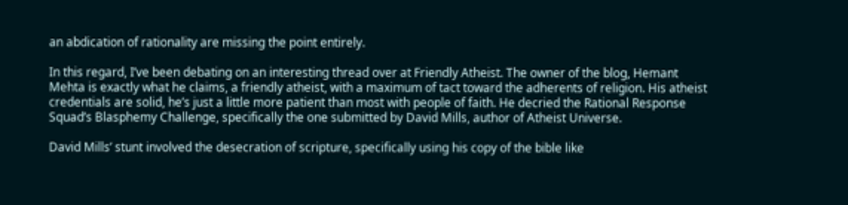an abdication of rationality are missing the point entirely.

In this regard, I’ve been debating on an interesting thread over at Friendly Atheist. The owner of the blog, Hemant Mehta is exactly what he claims, a friendly atheist, with a maximum of tact toward the adherents of religion. His atheist credentials are solid, he’s just a little more patient than most with people of faith. He decried the Rational Response Squad’s Blasphemy Challenge, specifically the one submitted by David Mills, author of Atheist Universe.

David Mills’ stunt involved the desecration of scripture, specifically using his copy of the bible like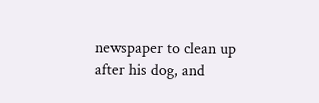newspaper to clean up after his dog, and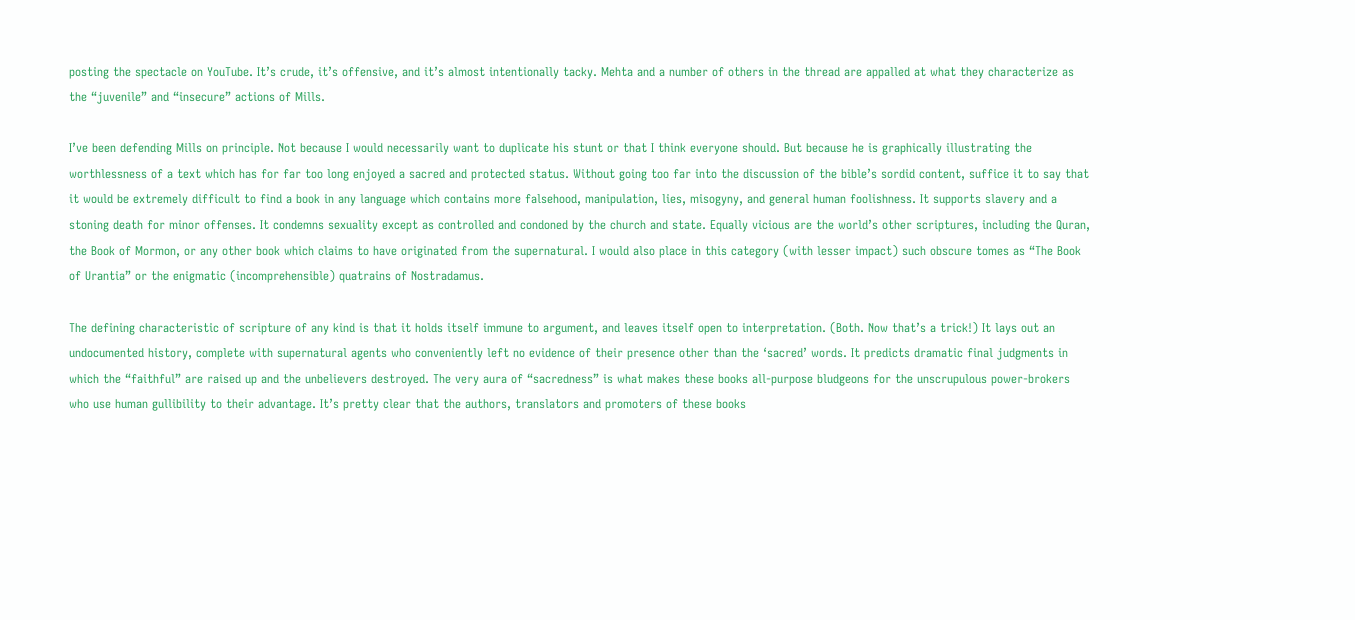posting the spectacle on YouTube. It’s crude, it’s offensive, and it’s almost intentionally tacky. Mehta and a number of others in the thread are appalled at what they characterize as the “juvenile” and “insecure” actions of Mills.

I’ve been defending Mills on principle. Not because I would necessarily want to duplicate his stunt or that I think everyone should. But because he is graphically illustrating the worthlessness of a text which has for far too long enjoyed a sacred and protected status. Without going too far into the discussion of the bible’s sordid content, suffice it to say that it would be extremely difficult to find a book in any language which contains more falsehood, manipulation, lies, misogyny, and general human foolishness. It supports slavery and a stoning death for minor offenses. It condemns sexuality except as controlled and condoned by the church and state. Equally vicious are the world’s other scriptures, including the Quran, the Book of Mormon, or any other book which claims to have originated from the supernatural. I would also place in this category (with lesser impact) such obscure tomes as “The Book of Urantia” or the enigmatic (incomprehensible) quatrains of Nostradamus.

The defining characteristic of scripture of any kind is that it holds itself immune to argument, and leaves itself open to interpretation. (Both. Now that’s a trick!) It lays out an undocumented history, complete with supernatural agents who conveniently left no evidence of their presence other than the ‘sacred’ words. It predicts dramatic final judgments in which the “faithful” are raised up and the unbelievers destroyed. The very aura of “sacredness” is what makes these books all-purpose bludgeons for the unscrupulous power-brokers who use human gullibility to their advantage. It’s pretty clear that the authors, translators and promoters of these books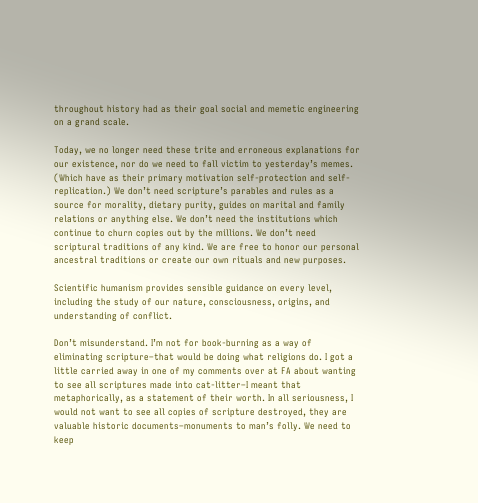throughout history had as their goal social and memetic engineering on a grand scale.

Today, we no longer need these trite and erroneous explanations for our existence, nor do we need to fall victim to yesterday’s memes. (Which have as their primary motivation self-protection and self-replication.) We don’t need scripture’s parables and rules as a source for morality, dietary purity, guides on marital and family relations or anything else. We don’t need the institutions which continue to churn copies out by the millions. We don’t need scriptural traditions of any kind. We are free to honor our personal ancestral traditions or create our own rituals and new purposes.

Scientific humanism provides sensible guidance on every level, including the study of our nature, consciousness, origins, and understanding of conflict.

Don’t misunderstand. I’m not for book-burning as a way of eliminating scripture–that would be doing what religions do. I got a little carried away in one of my comments over at FA about wanting to see all scriptures made into cat-litter–I meant that metaphorically, as a statement of their worth. In all seriousness, I would not want to see all copies of scripture destroyed, they are valuable historic documents–monuments to man’s folly. We need to keep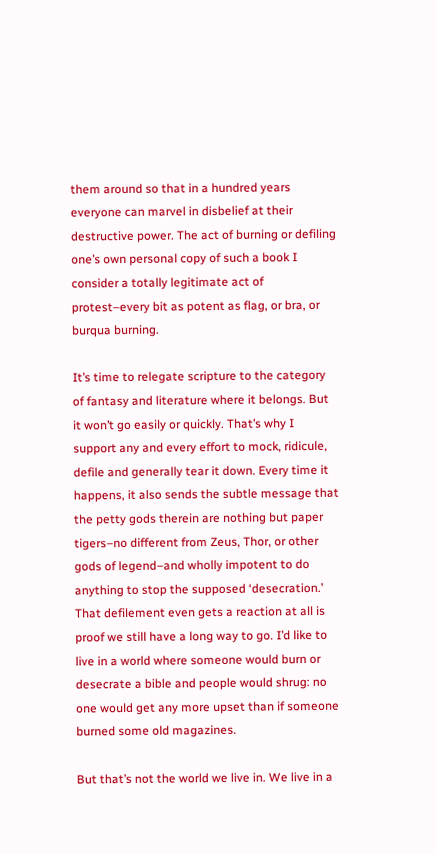them around so that in a hundred years everyone can marvel in disbelief at their destructive power. The act of burning or defiling one’s own personal copy of such a book I consider a totally legitimate act of protest–every bit as potent as flag, or bra, or burqua burning.

It’s time to relegate scripture to the category of fantasy and literature where it belongs. But it won’t go easily or quickly. That’s why I support any and every effort to mock, ridicule, defile and generally tear it down. Every time it happens, it also sends the subtle message that the petty gods therein are nothing but paper tigers–no different from Zeus, Thor, or other gods of legend–and wholly impotent to do anything to stop the supposed ‘desecration.’ That defilement even gets a reaction at all is proof we still have a long way to go. I’d like to live in a world where someone would burn or desecrate a bible and people would shrug: no one would get any more upset than if someone burned some old magazines.

But that’s not the world we live in. We live in a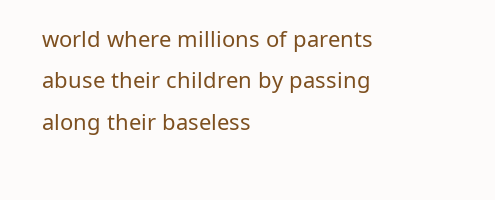world where millions of parents abuse their children by passing along their baseless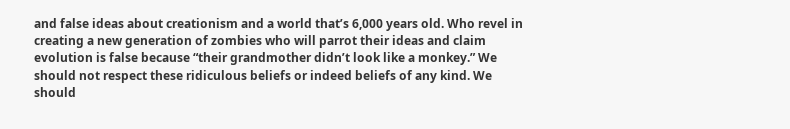and false ideas about creationism and a world that’s 6,000 years old. Who revel in creating a new generation of zombies who will parrot their ideas and claim evolution is false because “their grandmother didn’t look like a monkey.” We should not respect these ridiculous beliefs or indeed beliefs of any kind. We should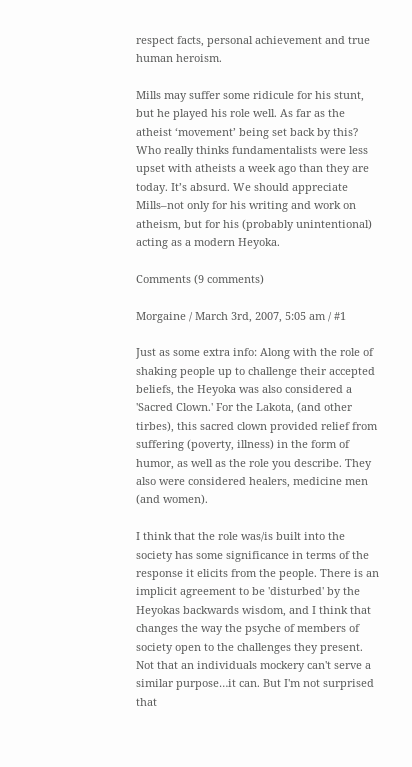respect facts, personal achievement and true human heroism.

Mills may suffer some ridicule for his stunt, but he played his role well. As far as the atheist ‘movement’ being set back by this? Who really thinks fundamentalists were less upset with atheists a week ago than they are today. It’s absurd. We should appreciate Mills–not only for his writing and work on atheism, but for his (probably unintentional) acting as a modern Heyoka.

Comments (9 comments)

Morgaine / March 3rd, 2007, 5:05 am / #1

Just as some extra info: Along with the role of shaking people up to challenge their accepted beliefs, the Heyoka was also considered a 'Sacred Clown.' For the Lakota, (and other tirbes), this sacred clown provided relief from suffering (poverty, illness) in the form of humor, as well as the role you describe. They also were considered healers, medicine men (and women).

I think that the role was/is built into the society has some significance in terms of the response it elicits from the people. There is an implicit agreement to be 'disturbed' by the Heyokas backwards wisdom, and I think that changes the way the psyche of members of society open to the challenges they present. Not that an individuals mockery can't serve a similar purpose…it can. But I'm not surprised that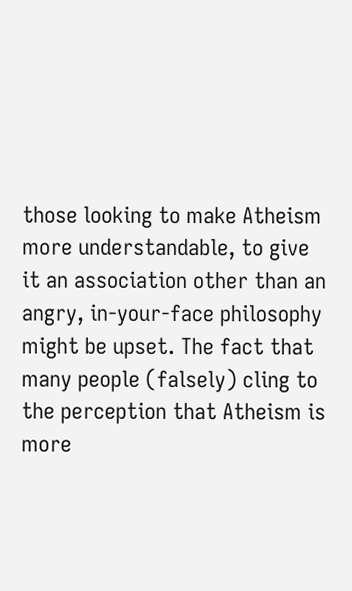those looking to make Atheism more understandable, to give it an association other than an angry, in-your-face philosophy might be upset. The fact that many people (falsely) cling to the perception that Atheism is more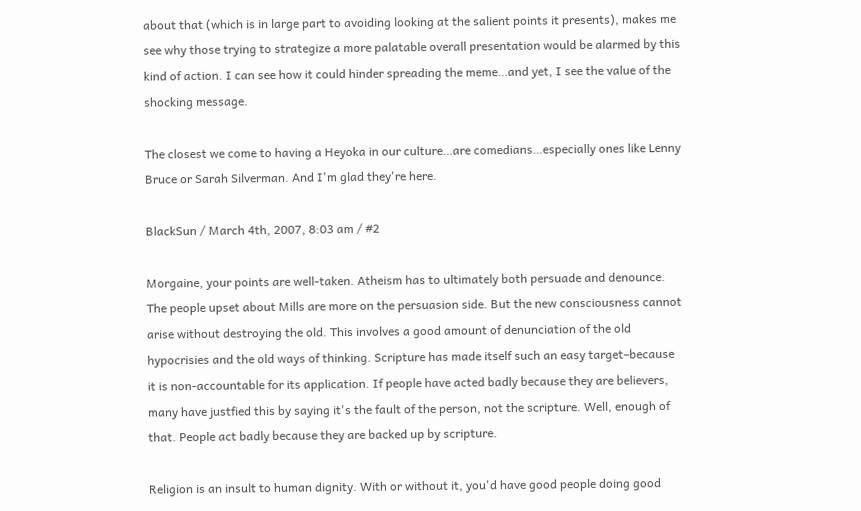about that (which is in large part to avoiding looking at the salient points it presents), makes me see why those trying to strategize a more palatable overall presentation would be alarmed by this kind of action. I can see how it could hinder spreading the meme…and yet, I see the value of the shocking message.

The closest we come to having a Heyoka in our culture…are comedians…especially ones like Lenny Bruce or Sarah Silverman. And I'm glad they're here.

BlackSun / March 4th, 2007, 8:03 am / #2

Morgaine, your points are well-taken. Atheism has to ultimately both persuade and denounce. The people upset about Mills are more on the persuasion side. But the new consciousness cannot arise without destroying the old. This involves a good amount of denunciation of the old hypocrisies and the old ways of thinking. Scripture has made itself such an easy target–because it is non-accountable for its application. If people have acted badly because they are believers, many have justfied this by saying it's the fault of the person, not the scripture. Well, enough of that. People act badly because they are backed up by scripture.

Religion is an insult to human dignity. With or without it, you'd have good people doing good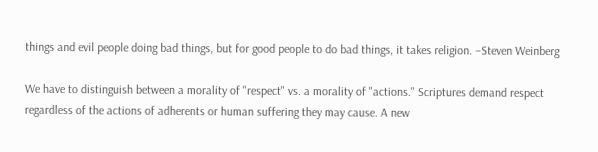things and evil people doing bad things, but for good people to do bad things, it takes religion. –Steven Weinberg

We have to distinguish between a morality of "respect" vs. a morality of "actions." Scriptures demand respect regardless of the actions of adherents or human suffering they may cause. A new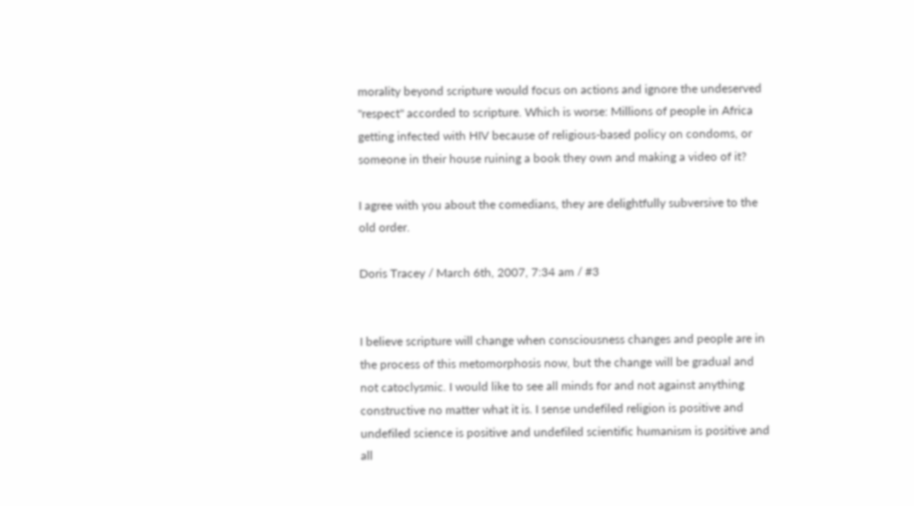morality beyond scripture would focus on actions and ignore the undeserved "respect" accorded to scripture. Which is worse: Millions of people in Africa getting infected with HIV because of religious-based policy on condoms, or someone in their house ruining a book they own and making a video of it?

I agree with you about the comedians, they are delightfully subversive to the old order.

Doris Tracey / March 6th, 2007, 7:34 am / #3


I believe scripture will change when consciousness changes and people are in the process of this metomorphosis now, but the change will be gradual and not catoclysmic. I would like to see all minds for and not against anything constructive no matter what it is. I sense undefiled religion is positive and undefiled science is positive and undefiled scientific humanism is positive and all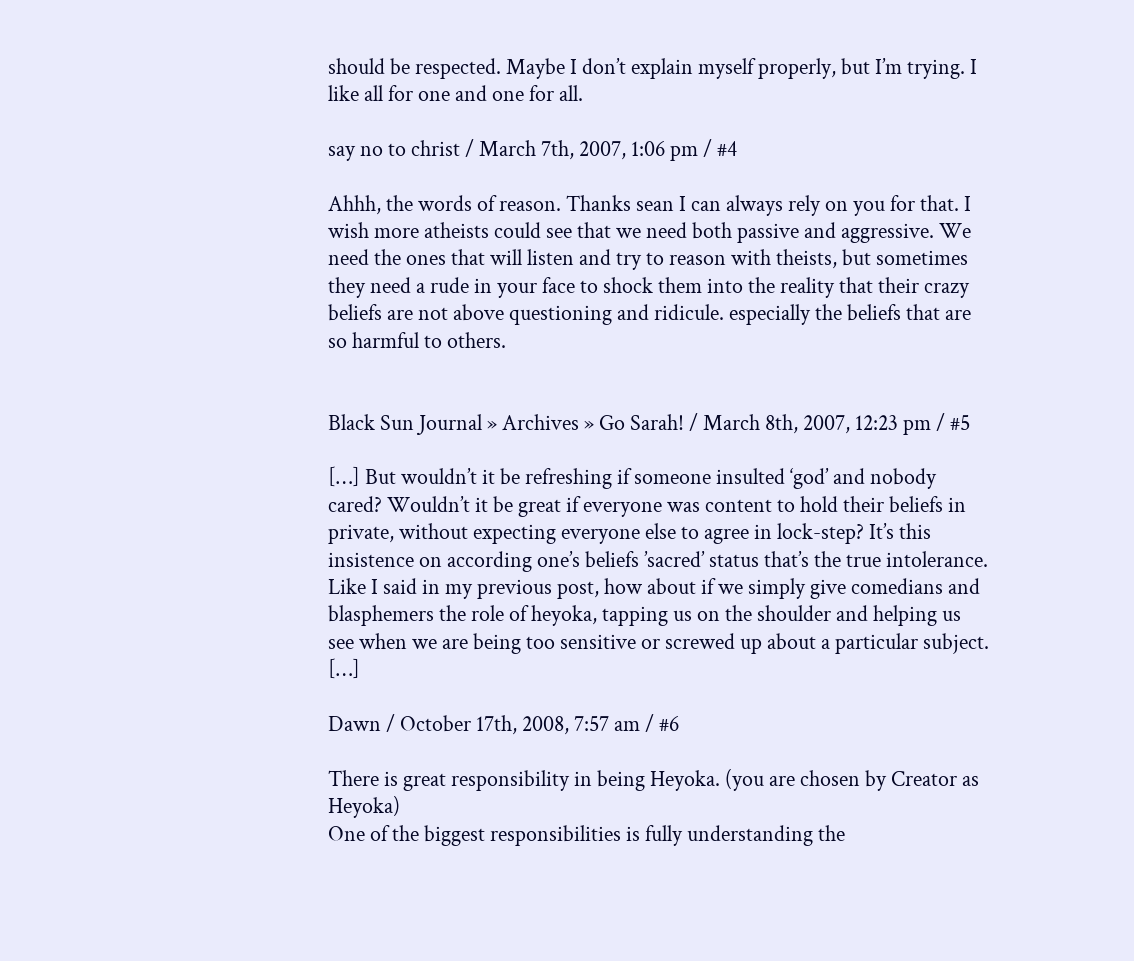should be respected. Maybe I don’t explain myself properly, but I’m trying. I like all for one and one for all.

say no to christ / March 7th, 2007, 1:06 pm / #4

Ahhh, the words of reason. Thanks sean I can always rely on you for that. I wish more atheists could see that we need both passive and aggressive. We need the ones that will listen and try to reason with theists, but sometimes they need a rude in your face to shock them into the reality that their crazy beliefs are not above questioning and ridicule. especially the beliefs that are so harmful to others.


Black Sun Journal » Archives » Go Sarah! / March 8th, 2007, 12:23 pm / #5

[…] But wouldn’t it be refreshing if someone insulted ‘god’ and nobody cared? Wouldn’t it be great if everyone was content to hold their beliefs in private, without expecting everyone else to agree in lock-step? It’s this insistence on according one’s beliefs ’sacred’ status that’s the true intolerance. Like I said in my previous post, how about if we simply give comedians and blasphemers the role of heyoka, tapping us on the shoulder and helping us see when we are being too sensitive or screwed up about a particular subject. […]

Dawn / October 17th, 2008, 7:57 am / #6

There is great responsibility in being Heyoka. (you are chosen by Creator as Heyoka)
One of the biggest responsibilities is fully understanding the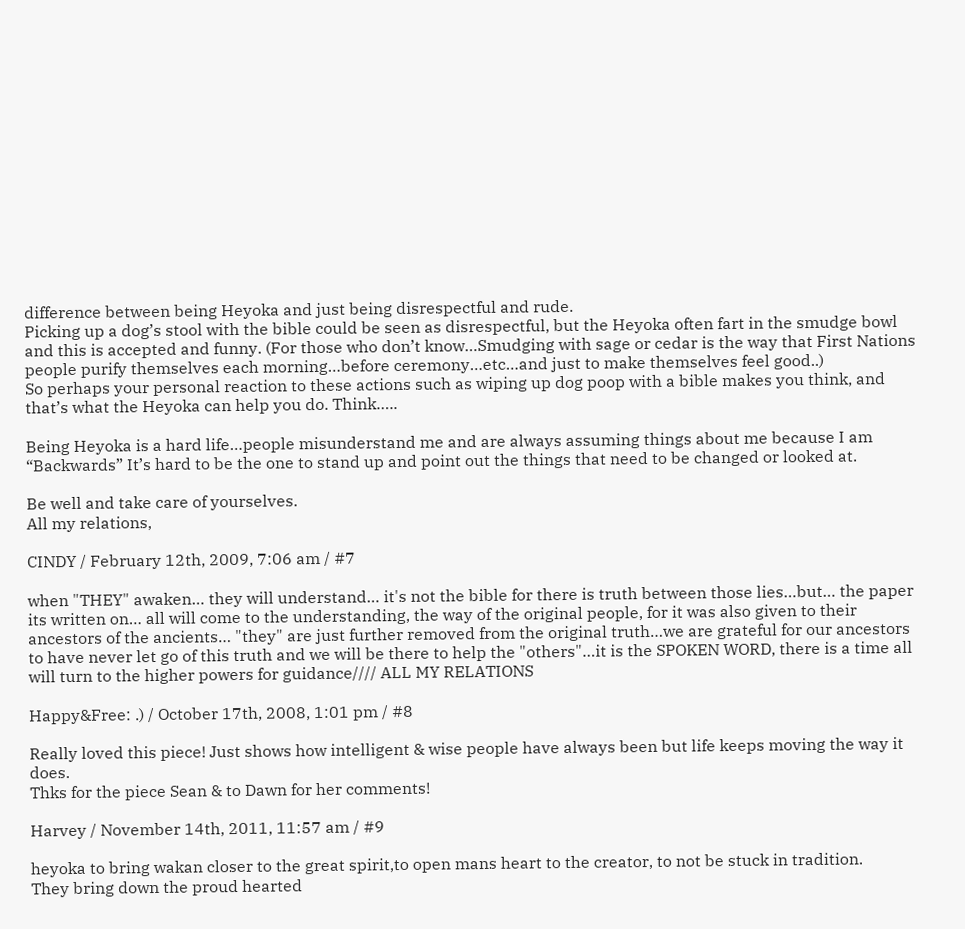difference between being Heyoka and just being disrespectful and rude.
Picking up a dog’s stool with the bible could be seen as disrespectful, but the Heyoka often fart in the smudge bowl and this is accepted and funny. (For those who don’t know…Smudging with sage or cedar is the way that First Nations people purify themselves each morning…before ceremony…etc…and just to make themselves feel good..)
So perhaps your personal reaction to these actions such as wiping up dog poop with a bible makes you think, and that’s what the Heyoka can help you do. Think…..

Being Heyoka is a hard life…people misunderstand me and are always assuming things about me because I am “Backwards” It’s hard to be the one to stand up and point out the things that need to be changed or looked at.

Be well and take care of yourselves.
All my relations,

CINDY / February 12th, 2009, 7:06 am / #7

when "THEY" awaken… they will understand… it's not the bible for there is truth between those lies…but… the paper its written on… all will come to the understanding, the way of the original people, for it was also given to their ancestors of the ancients… "they" are just further removed from the original truth…we are grateful for our ancestors to have never let go of this truth and we will be there to help the "others"…it is the SPOKEN WORD, there is a time all will turn to the higher powers for guidance//// ALL MY RELATIONS

Happy&Free: .) / October 17th, 2008, 1:01 pm / #8

Really loved this piece! Just shows how intelligent & wise people have always been but life keeps moving the way it does.
Thks for the piece Sean & to Dawn for her comments!

Harvey / November 14th, 2011, 11:57 am / #9

heyoka to bring wakan closer to the great spirit,to open mans heart to the creator, to not be stuck in tradition.
They bring down the proud hearted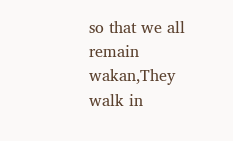so that we all remain wakan,They walk in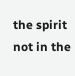the spirit not in the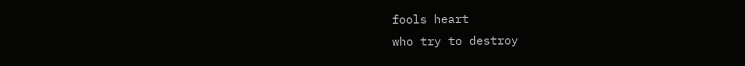fools heart
who try to destroy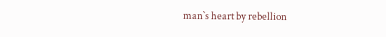man`s heart by rebellion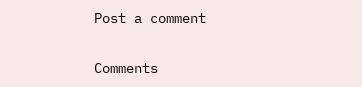Post a comment

Comments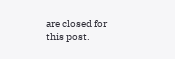are closed for this post.